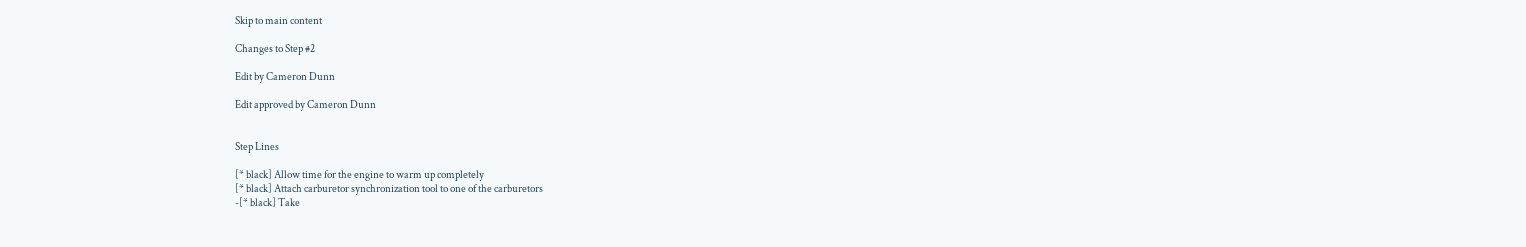Skip to main content

Changes to Step #2

Edit by Cameron Dunn

Edit approved by Cameron Dunn


Step Lines

[* black] Allow time for the engine to warm up completely
[* black] Attach carburetor synchronization tool to one of the carburetors
-[* black] Take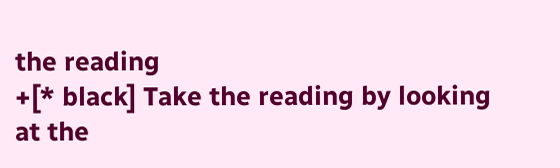the reading
+[* black] Take the reading by looking at the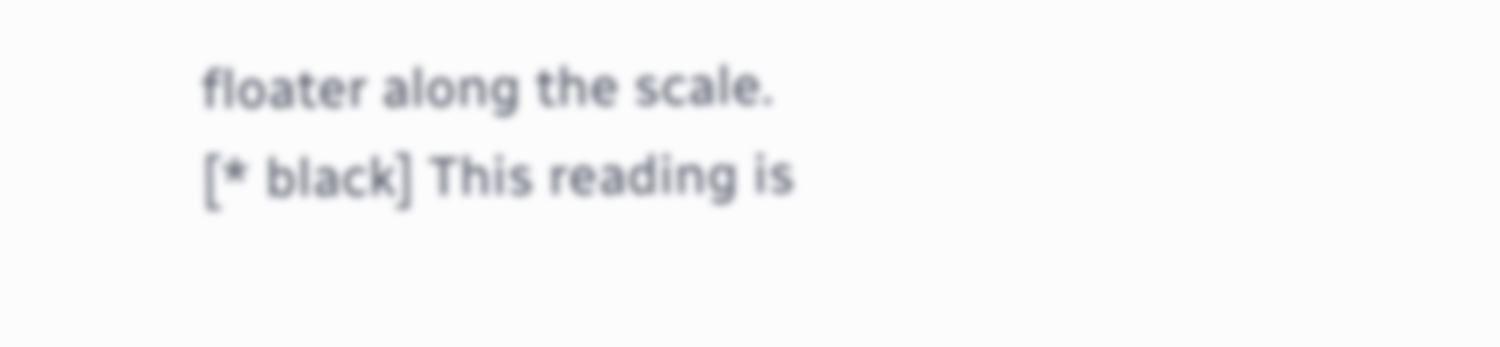floater along the scale.
[* black] This reading is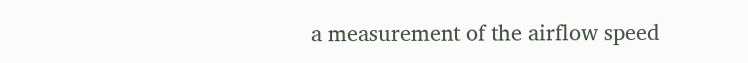a measurement of the airflow speed